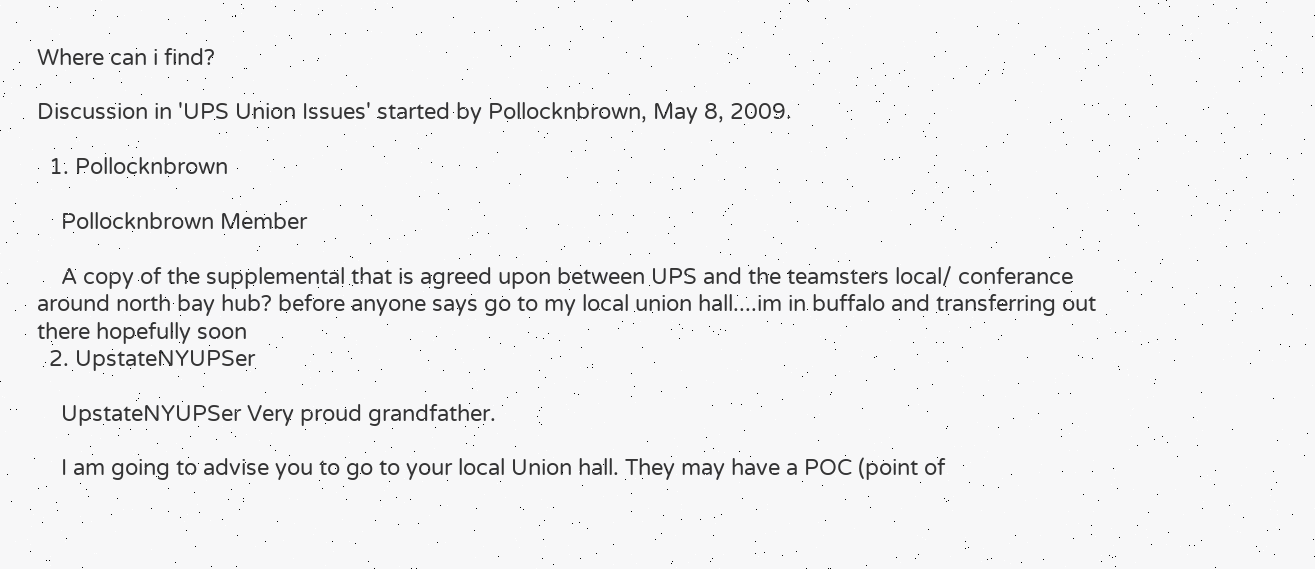Where can i find?

Discussion in 'UPS Union Issues' started by Pollocknbrown, May 8, 2009.

  1. Pollocknbrown

    Pollocknbrown Member

    A copy of the supplemental that is agreed upon between UPS and the teamsters local/ conferance around north bay hub? before anyone says go to my local union hall....im in buffalo and transferring out there hopefully soon
  2. UpstateNYUPSer

    UpstateNYUPSer Very proud grandfather.

    I am going to advise you to go to your local Union hall. They may have a POC (point of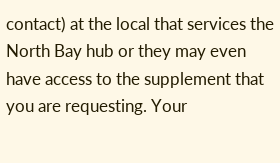contact) at the local that services the North Bay hub or they may even have access to the supplement that you are requesting. Your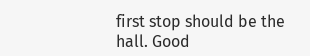first stop should be the hall. Good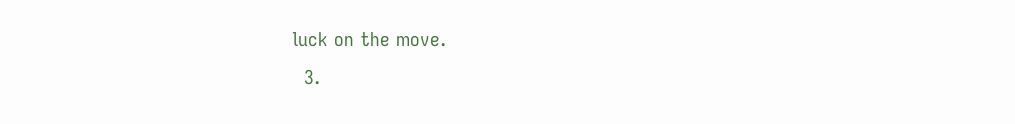luck on the move.
  3.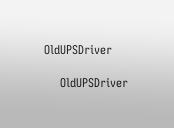OldUPSDriver

    OldUPSDriver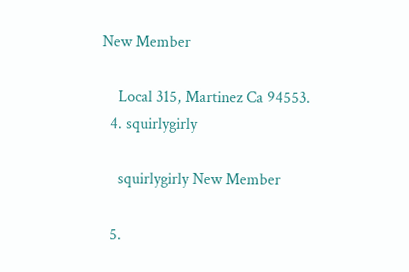New Member

    Local 315, Martinez Ca 94553.
  4. squirlygirly

    squirlygirly New Member

  5.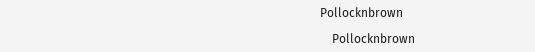Pollocknbrown

    Pollocknbrown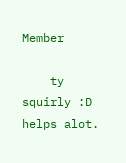Member

    ty squirly :D helps alot.